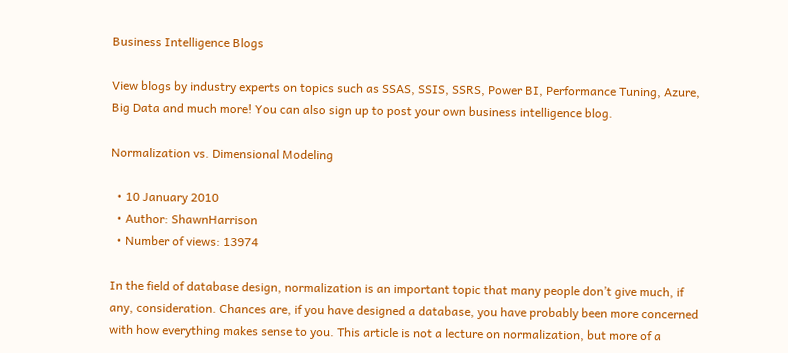Business Intelligence Blogs

View blogs by industry experts on topics such as SSAS, SSIS, SSRS, Power BI, Performance Tuning, Azure, Big Data and much more! You can also sign up to post your own business intelligence blog.

Normalization vs. Dimensional Modeling

  • 10 January 2010
  • Author: ShawnHarrison
  • Number of views: 13974

In the field of database design, normalization is an important topic that many people don’t give much, if any, consideration. Chances are, if you have designed a database, you have probably been more concerned with how everything makes sense to you. This article is not a lecture on normalization, but more of a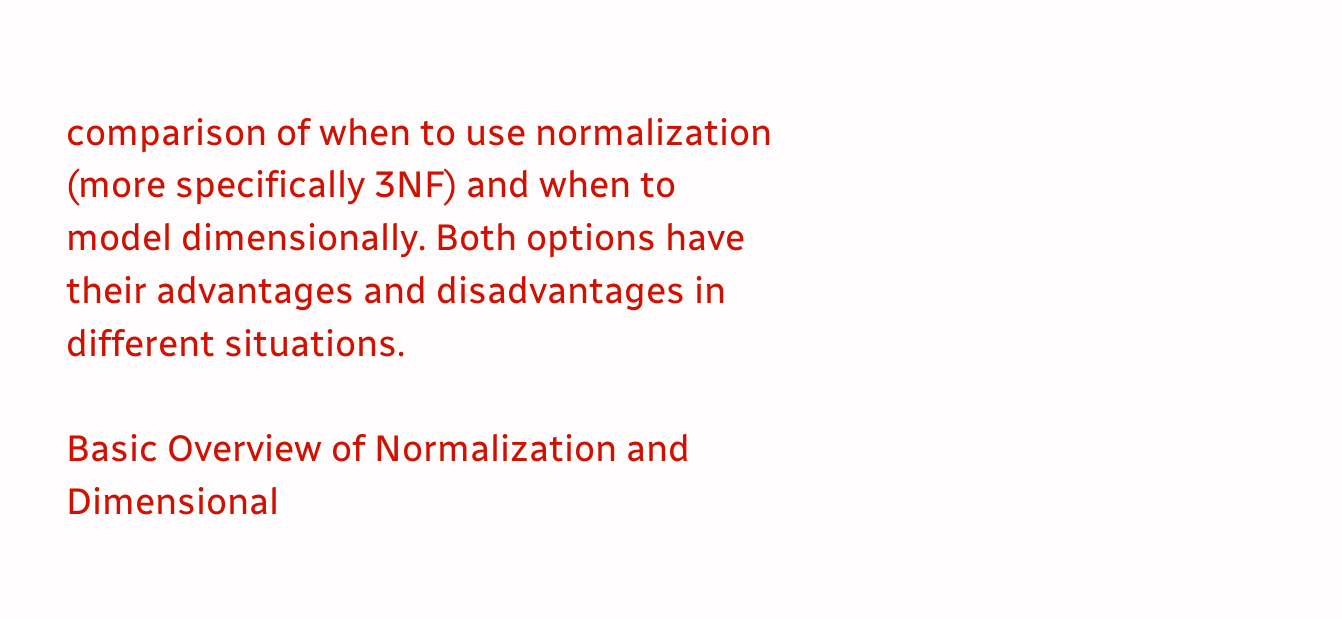comparison of when to use normalization (more specifically 3NF) and when to model dimensionally. Both options have their advantages and disadvantages in different situations.

Basic Overview of Normalization and Dimensional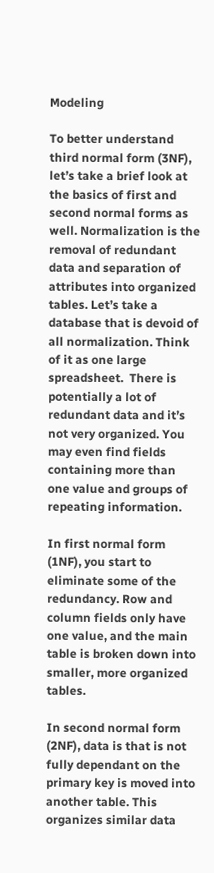Modeling

To better understand third normal form (3NF), let’s take a brief look at the basics of first and second normal forms as well. Normalization is the removal of redundant data and separation of attributes into organized tables. Let’s take a database that is devoid of all normalization. Think of it as one large spreadsheet.  There is potentially a lot of redundant data and it’s not very organized. You may even find fields containing more than one value and groups of repeating information.

In first normal form (1NF), you start to eliminate some of the redundancy. Row and column fields only have one value, and the main table is broken down into smaller, more organized tables.

In second normal form (2NF), data is that is not fully dependant on the primary key is moved into another table. This organizes similar data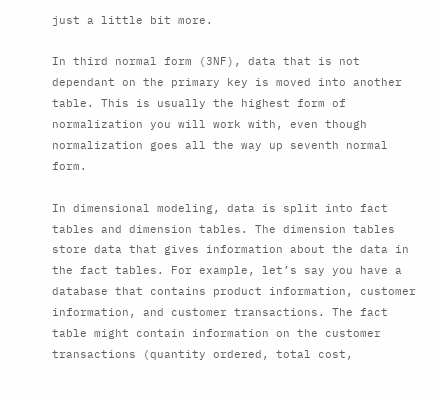just a little bit more.

In third normal form (3NF), data that is not dependant on the primary key is moved into another table. This is usually the highest form of normalization you will work with, even though normalization goes all the way up seventh normal form.

In dimensional modeling, data is split into fact tables and dimension tables. The dimension tables store data that gives information about the data in the fact tables. For example, let’s say you have a database that contains product information, customer information, and customer transactions. The fact table might contain information on the customer transactions (quantity ordered, total cost,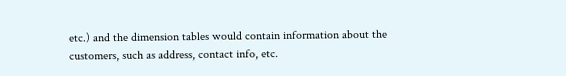etc.) and the dimension tables would contain information about the customers, such as address, contact info, etc.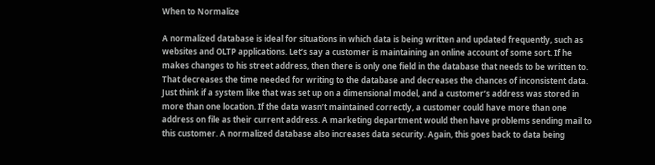When to Normalize

A normalized database is ideal for situations in which data is being written and updated frequently, such as websites and OLTP applications. Let’s say a customer is maintaining an online account of some sort. If he makes changes to his street address, then there is only one field in the database that needs to be written to. That decreases the time needed for writing to the database and decreases the chances of inconsistent data. Just think if a system like that was set up on a dimensional model, and a customer’s address was stored in more than one location. If the data wasn’t maintained correctly, a customer could have more than one address on file as their current address. A marketing department would then have problems sending mail to this customer. A normalized database also increases data security. Again, this goes back to data being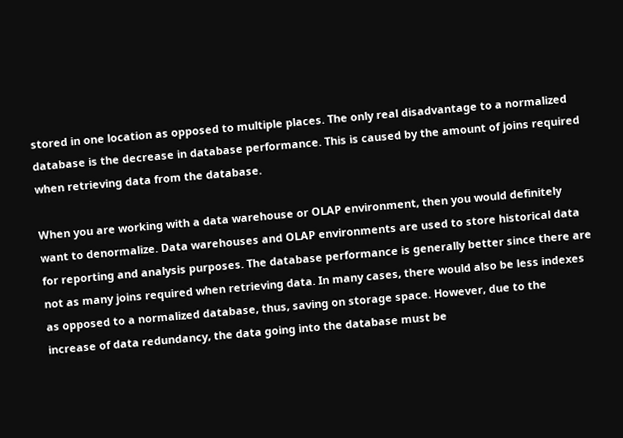stored in one location as opposed to multiple places. The only real disadvantage to a normalized database is the decrease in database performance. This is caused by the amount of joins required when retrieving data from the database.

When you are working with a data warehouse or OLAP environment, then you would definitely want to denormalize. Data warehouses and OLAP environments are used to store historical data for reporting and analysis purposes. The database performance is generally better since there are not as many joins required when retrieving data. In many cases, there would also be less indexes as opposed to a normalized database, thus, saving on storage space. However, due to the increase of data redundancy, the data going into the database must be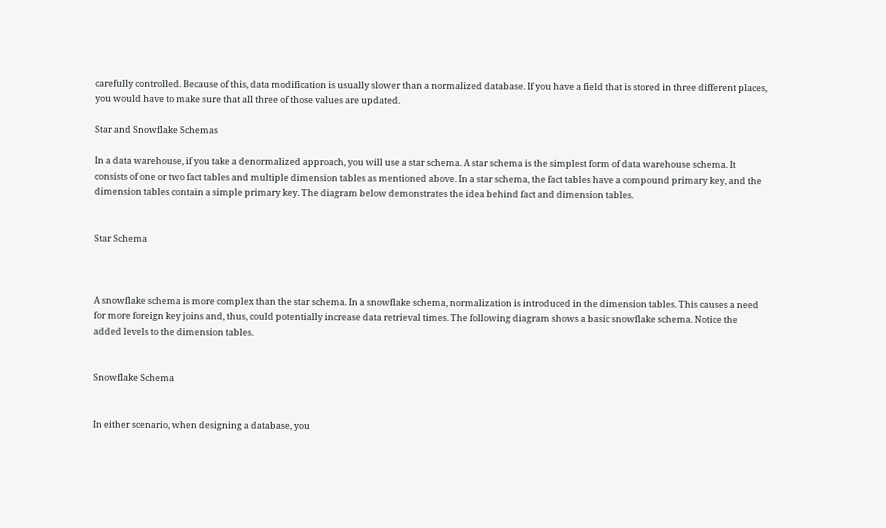carefully controlled. Because of this, data modification is usually slower than a normalized database. If you have a field that is stored in three different places, you would have to make sure that all three of those values are updated.

Star and Snowflake Schemas

In a data warehouse, if you take a denormalized approach, you will use a star schema. A star schema is the simplest form of data warehouse schema. It consists of one or two fact tables and multiple dimension tables as mentioned above. In a star schema, the fact tables have a compound primary key, and the dimension tables contain a simple primary key. The diagram below demonstrates the idea behind fact and dimension tables.


Star Schema



A snowflake schema is more complex than the star schema. In a snowflake schema, normalization is introduced in the dimension tables. This causes a need for more foreign key joins and, thus, could potentially increase data retrieval times. The following diagram shows a basic snowflake schema. Notice the added levels to the dimension tables.


Snowflake Schema


In either scenario, when designing a database, you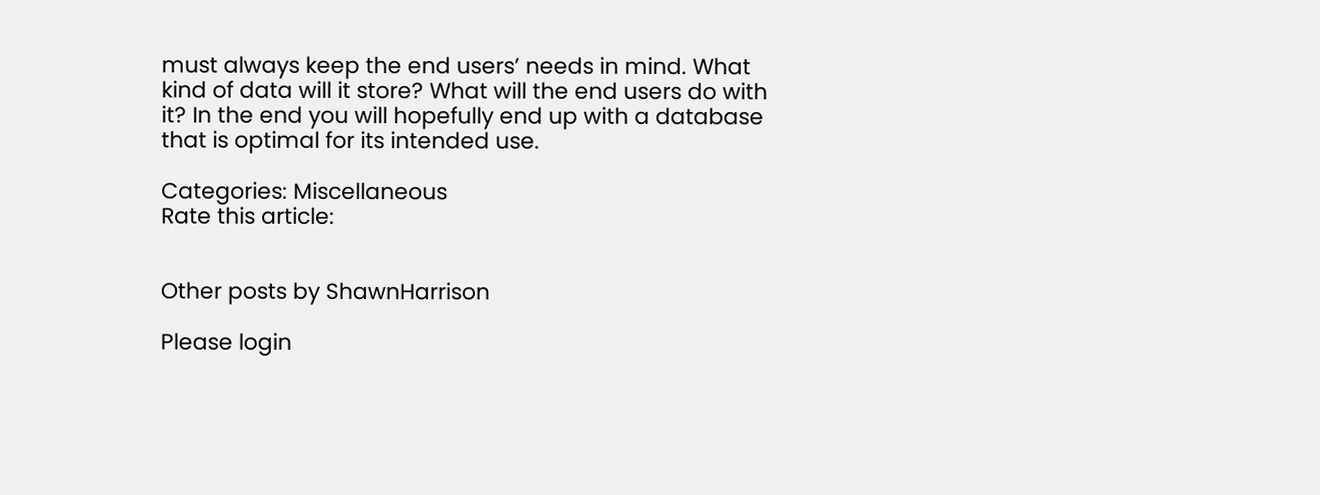must always keep the end users’ needs in mind. What kind of data will it store? What will the end users do with it? In the end you will hopefully end up with a database that is optimal for its intended use.

Categories: Miscellaneous
Rate this article:


Other posts by ShawnHarrison

Please login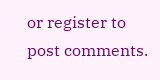or register to post comments.